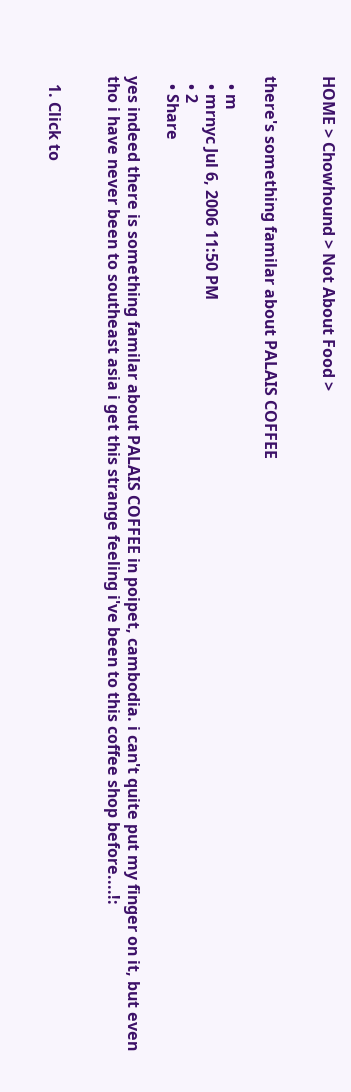HOME > Chowhound > Not About Food >


there's something familar about PALAIS COFFEE

  • m
  • mrnyc Jul 6, 2006 11:50 PM
  • 2
  • Share

yes indeed there is something familar about PALAIS COFFEE in poipet, cambodia. i can't quite put my finger on it, but even tho i have never been to southeast asia i get this strange feeling i've been to this coffee shop before....!:


  1. Click to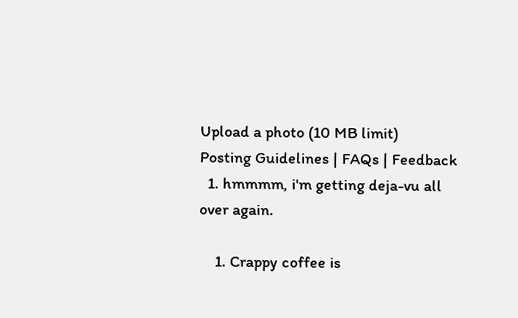Upload a photo (10 MB limit)
Posting Guidelines | FAQs | Feedback
  1. hmmmm, i'm getting deja-vu all over again.

    1. Crappy coffee is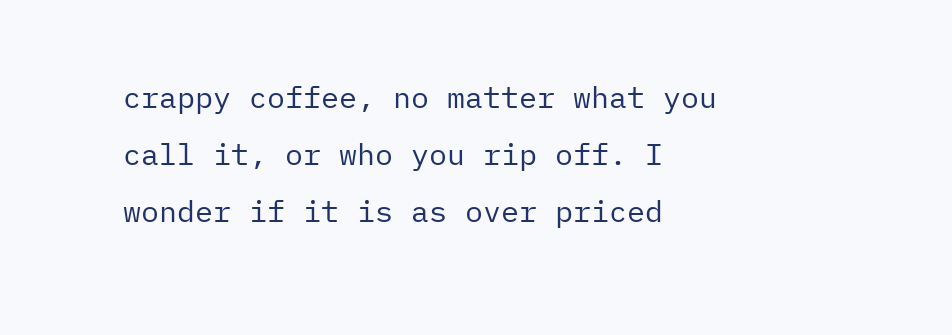crappy coffee, no matter what you call it, or who you rip off. I wonder if it is as over priced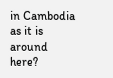in Cambodia as it is around here?